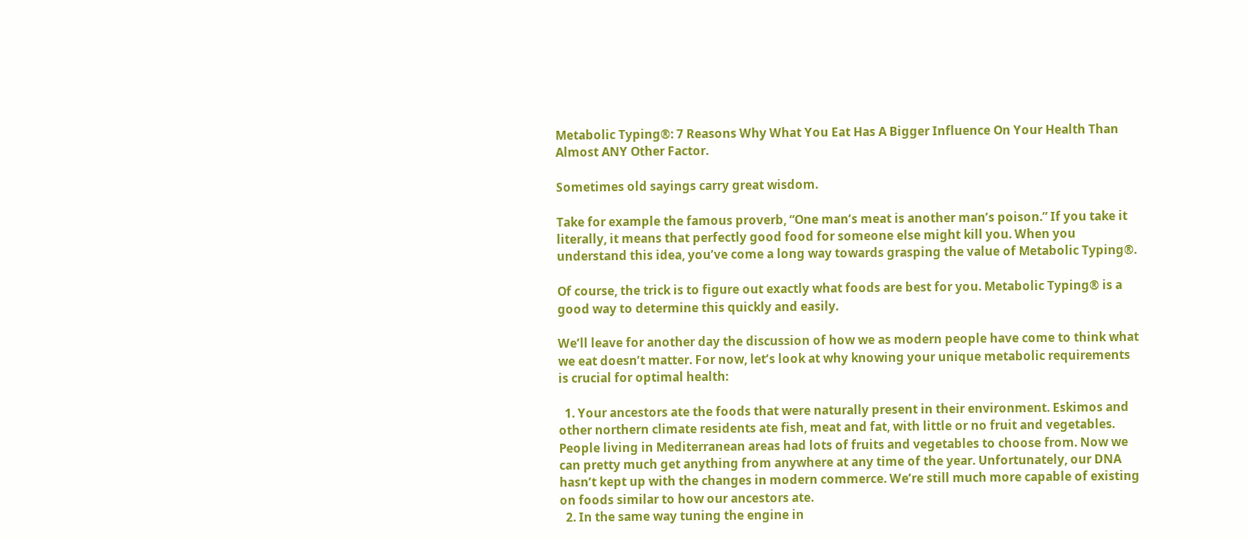Metabolic Typing®: 7 Reasons Why What You Eat Has A Bigger Influence On Your Health Than Almost ANY Other Factor.

Sometimes old sayings carry great wisdom.

Take for example the famous proverb, “One man’s meat is another man’s poison.” If you take it literally, it means that perfectly good food for someone else might kill you. When you understand this idea, you’ve come a long way towards grasping the value of Metabolic Typing®.

Of course, the trick is to figure out exactly what foods are best for you. Metabolic Typing® is a good way to determine this quickly and easily.

We’ll leave for another day the discussion of how we as modern people have come to think what we eat doesn’t matter. For now, let’s look at why knowing your unique metabolic requirements is crucial for optimal health:

  1. Your ancestors ate the foods that were naturally present in their environment. Eskimos and other northern climate residents ate fish, meat and fat, with little or no fruit and vegetables. People living in Mediterranean areas had lots of fruits and vegetables to choose from. Now we can pretty much get anything from anywhere at any time of the year. Unfortunately, our DNA hasn’t kept up with the changes in modern commerce. We’re still much more capable of existing on foods similar to how our ancestors ate.
  2. In the same way tuning the engine in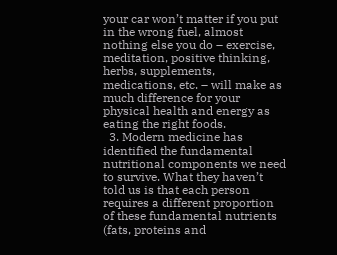your car won’t matter if you put in the wrong fuel, almost nothing else you do – exercise, meditation, positive thinking, herbs, supplements, medications, etc. – will make as much difference for your physical health and energy as eating the right foods.
  3. Modern medicine has identified the fundamental nutritional components we need to survive. What they haven’t told us is that each person requires a different proportion of these fundamental nutrients (fats, proteins and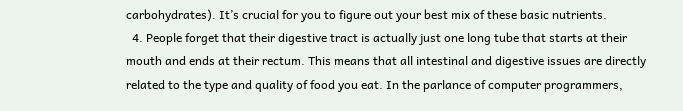carbohydrates). It’s crucial for you to figure out your best mix of these basic nutrients.
  4. People forget that their digestive tract is actually just one long tube that starts at their mouth and ends at their rectum. This means that all intestinal and digestive issues are directly related to the type and quality of food you eat. In the parlance of computer programmers,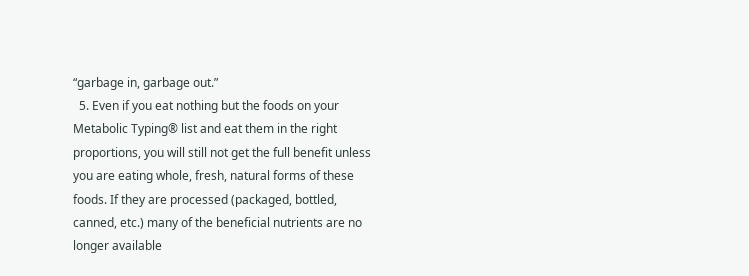“garbage in, garbage out.”
  5. Even if you eat nothing but the foods on your Metabolic Typing® list and eat them in the right proportions, you will still not get the full benefit unless you are eating whole, fresh, natural forms of these foods. If they are processed (packaged, bottled, canned, etc.) many of the beneficial nutrients are no longer available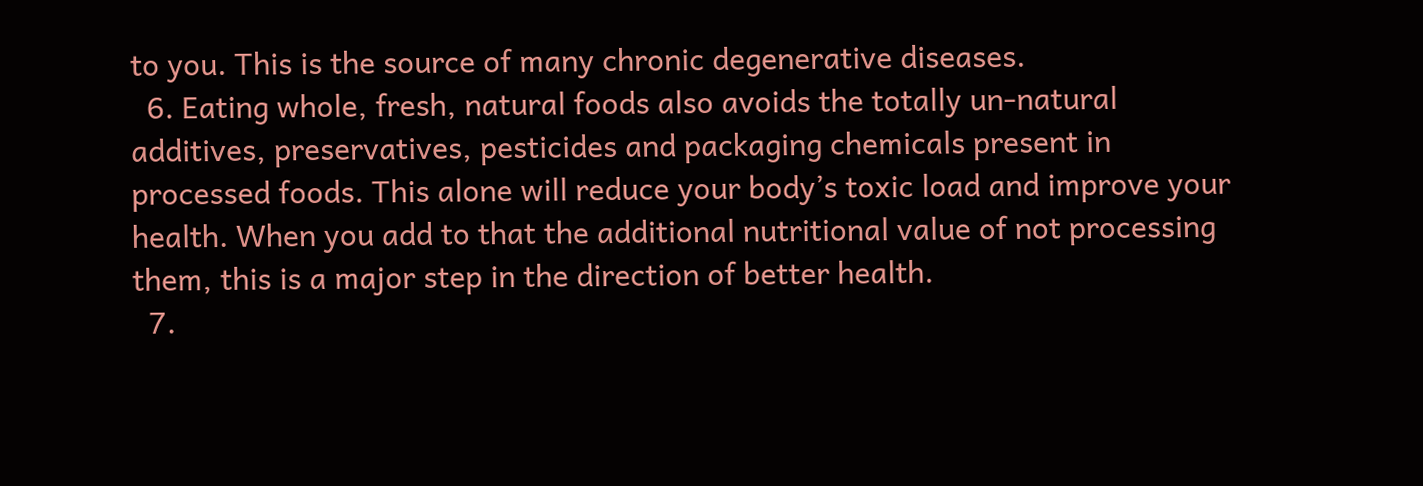to you. This is the source of many chronic degenerative diseases.
  6. Eating whole, fresh, natural foods also avoids the totally un-natural additives, preservatives, pesticides and packaging chemicals present in processed foods. This alone will reduce your body’s toxic load and improve your health. When you add to that the additional nutritional value of not processing them, this is a major step in the direction of better health.
  7.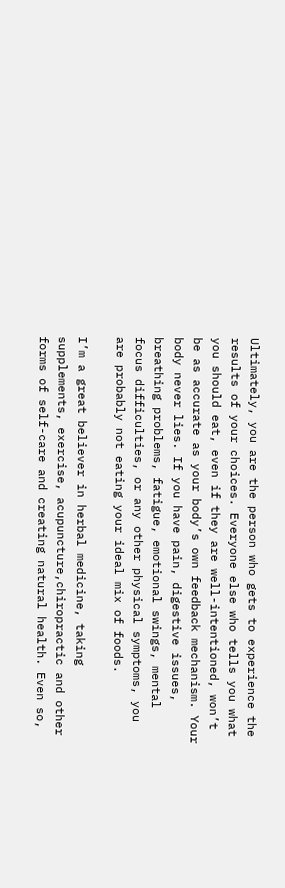Ultimately, you are the person who gets to experience the results of your choices. Everyone else who tells you what you should eat, even if they are well-intentioned, won’t be as accurate as your body’s own feedback mechanism. Your body never lies. If you have pain, digestive issues, breathing problems, fatigue, emotional swings, mental focus difficulties, or any other physical symptoms, you are probably not eating your ideal mix of foods.

I’m a great believer in herbal medicine, taking supplements, exercise, acupuncture,chiropractic and other forms of self-care and creating natural health. Even so,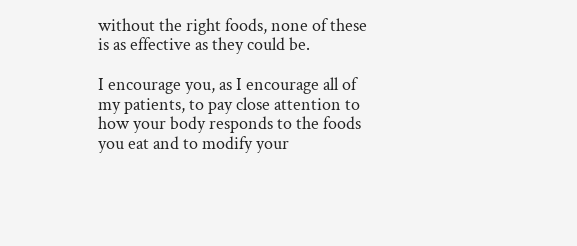without the right foods, none of these is as effective as they could be.

I encourage you, as I encourage all of my patients, to pay close attention to how your body responds to the foods you eat and to modify your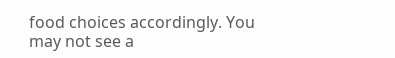food choices accordingly. You may not see a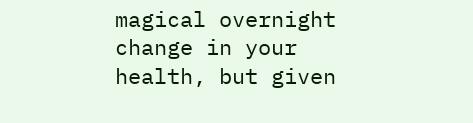magical overnight change in your health, but given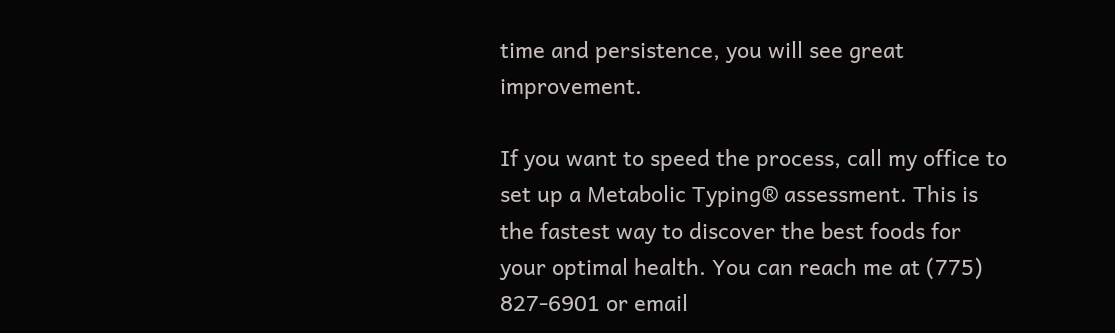time and persistence, you will see great improvement.

If you want to speed the process, call my office to set up a Metabolic Typing® assessment. This is the fastest way to discover the best foods for your optimal health. You can reach me at (775) 827-6901 or email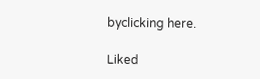byclicking here.

Liked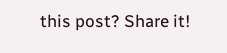this post? Share it!